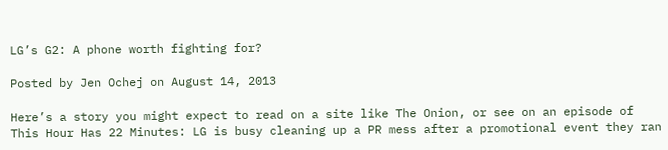LG’s G2: A phone worth fighting for?

Posted by Jen Ochej on August 14, 2013

Here’s a story you might expect to read on a site like The Onion, or see on an episode of This Hour Has 22 Minutes: LG is busy cleaning up a PR mess after a promotional event they ran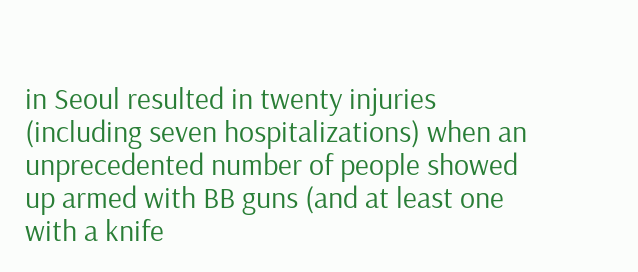in Seoul resulted in twenty injuries (including seven hospitalizations) when an unprecedented number of people showed up armed with BB guns (and at least one with a knife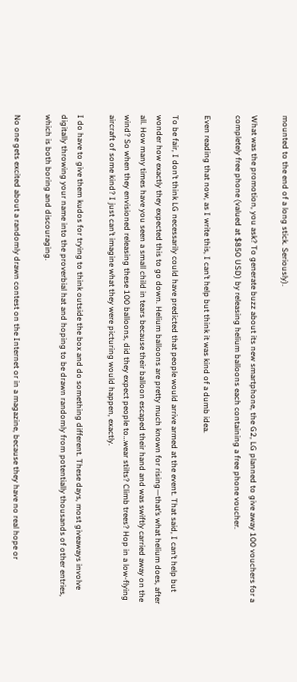mounted to the end of a long stick. Seriously).

What was the promotion, you ask? To generate buzz about its new smartphone, the G2, LG planned to give away 100 vouchers for a completely free phone (valued at $850 USD) by releasing helium balloons each containing a free phone voucher.

Even reading that now, as I write this, I can’t help but think it was kind of a dumb idea.

To be fair, I don’t think LG necessarily could have predicted that people would arrive armed at the event. That said, I can’t help but wonder how exactly they expected this to go down. Helium balloons are pretty much known for rising—that’s what helium does, after all. How many times have you seen a small child in tears because their balloon escaped their hand and was swiftly carried away on the wind? So when they envisioned releasing these 100 balloons, did they expect people to…wear stilts? Climb trees? Hop in a low-flying aircraft of some kind? I just can’t imagine what they were picturing would happen, exactly.

I do have to give them kudos for trying to think outside the box and do something different. These days, most giveaways involve digitally throwing your name into the proverbial hat and hoping to be drawn randomly from potentially thousands of other entries, which is both boring and discouraging.

No one gets excited about a randomly drawn contest on the Internet or in a magazine, because they have no real hope or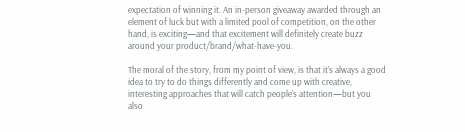expectation of winning it. An in-person giveaway awarded through an element of luck but with a limited pool of competition, on the other hand, is exciting—and that excitement will definitely create buzz around your product/brand/what-have-you.

The moral of the story, from my point of view, is that it’s always a good idea to try to do things differently and come up with creative, interesting approaches that will catch people’s attention—but you also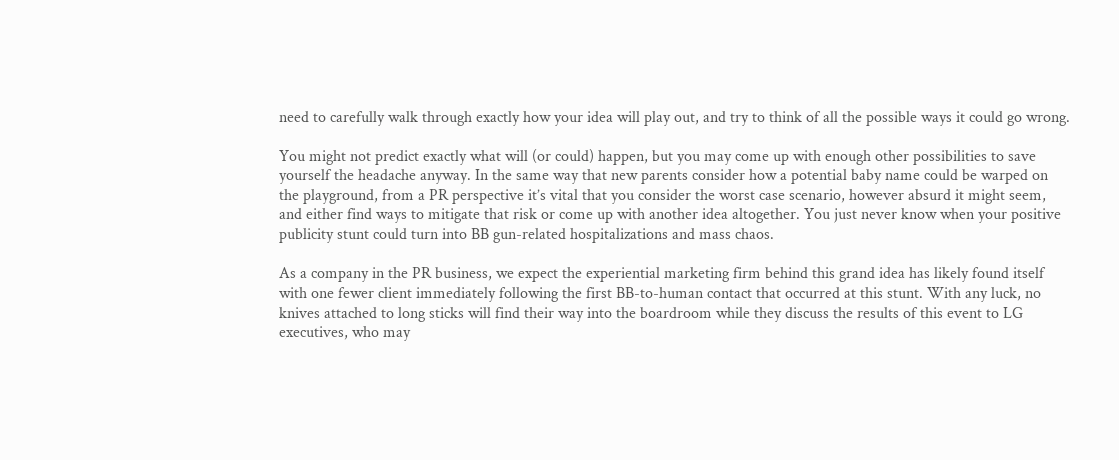need to carefully walk through exactly how your idea will play out, and try to think of all the possible ways it could go wrong.

You might not predict exactly what will (or could) happen, but you may come up with enough other possibilities to save yourself the headache anyway. In the same way that new parents consider how a potential baby name could be warped on the playground, from a PR perspective it’s vital that you consider the worst case scenario, however absurd it might seem, and either find ways to mitigate that risk or come up with another idea altogether. You just never know when your positive publicity stunt could turn into BB gun-related hospitalizations and mass chaos.

As a company in the PR business, we expect the experiential marketing firm behind this grand idea has likely found itself with one fewer client immediately following the first BB-to-human contact that occurred at this stunt. With any luck, no knives attached to long sticks will find their way into the boardroom while they discuss the results of this event to LG executives, who may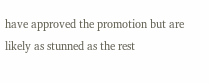have approved the promotion but are likely as stunned as the rest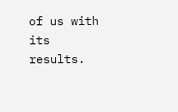of us with its results.